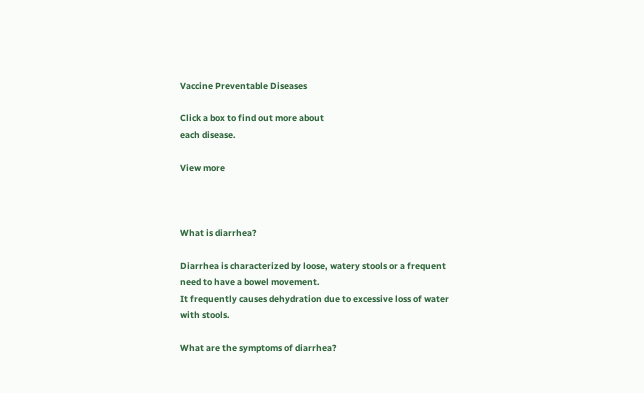Vaccine Preventable Diseases

Click a box to find out more about
each disease.

View more



What is diarrhea?

Diarrhea is characterized by loose, watery stools or a frequent need to have a bowel movement.
It frequently causes dehydration due to excessive loss of water with stools.

What are the symptoms of diarrhea?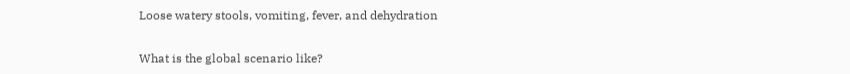Loose watery stools, vomiting, fever, and dehydration

What is the global scenario like?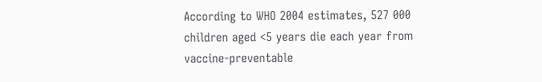According to WHO 2004 estimates, 527 000 children aged <5 years die each year from vaccine-preventable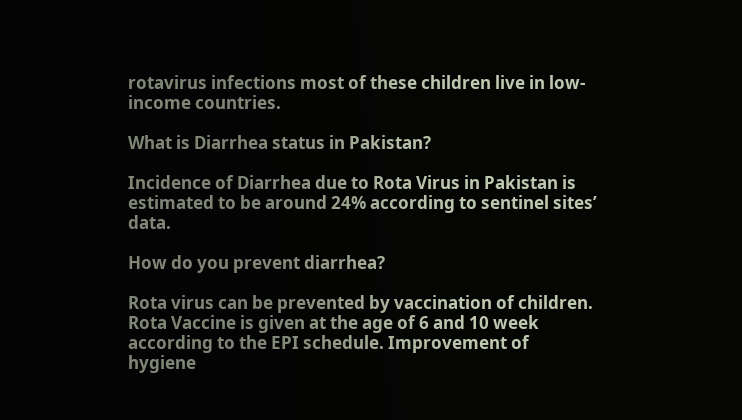rotavirus infections most of these children live in low-income countries.

What is Diarrhea status in Pakistan?

Incidence of Diarrhea due to Rota Virus in Pakistan is estimated to be around 24% according to sentinel sites’ data.

How do you prevent diarrhea?

Rota virus can be prevented by vaccination of children. Rota Vaccine is given at the age of 6 and 10 week according to the EPI schedule. Improvement of hygiene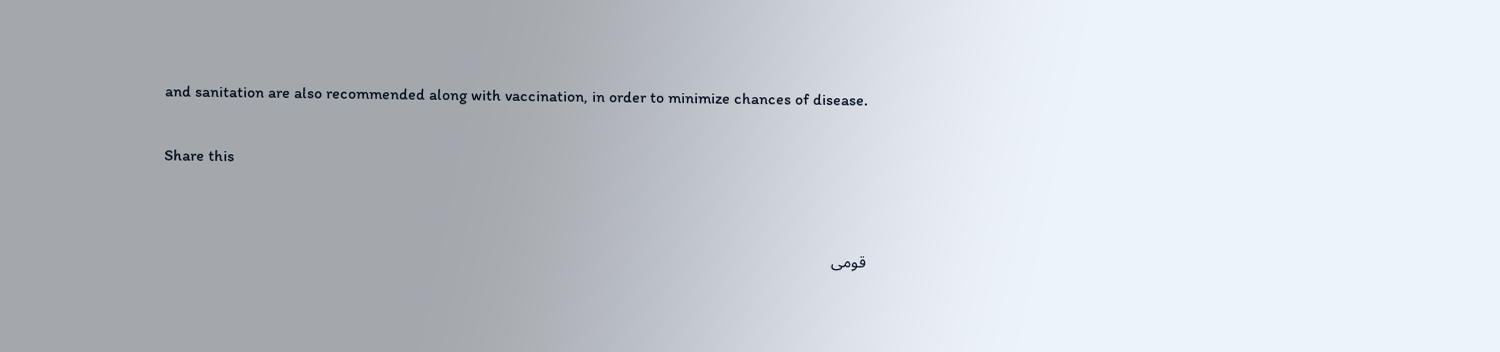and sanitation are also recommended along with vaccination, in order to minimize chances of disease.

Share this


قومی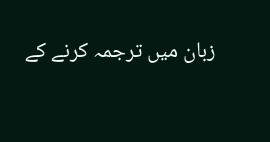زبان میں ترجمہ کرنے کے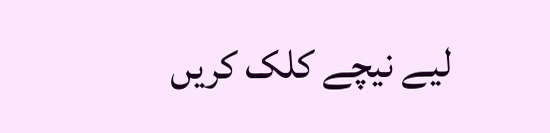لیے نیچے کلک کریں